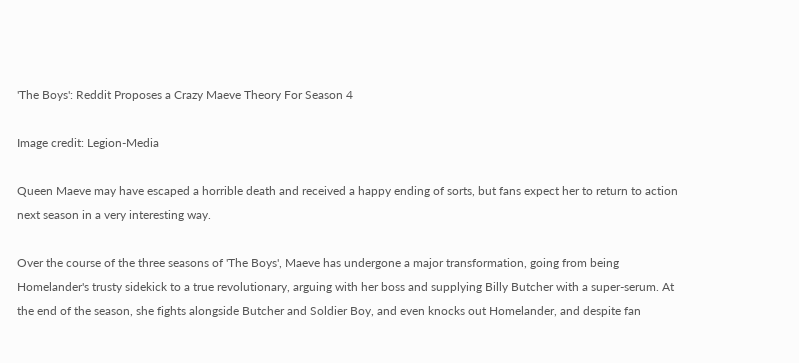'The Boys': Reddit Proposes a Crazy Maeve Theory For Season 4

Image credit: Legion-Media

Queen Maeve may have escaped a horrible death and received a happy ending of sorts, but fans expect her to return to action next season in a very interesting way.

Over the course of the three seasons of 'The Boys', Maeve has undergone a major transformation, going from being Homelander's trusty sidekick to a true revolutionary, arguing with her boss and supplying Billy Butcher with a super-serum. At the end of the season, she fights alongside Butcher and Soldier Boy, and even knocks out Homelander, and despite fan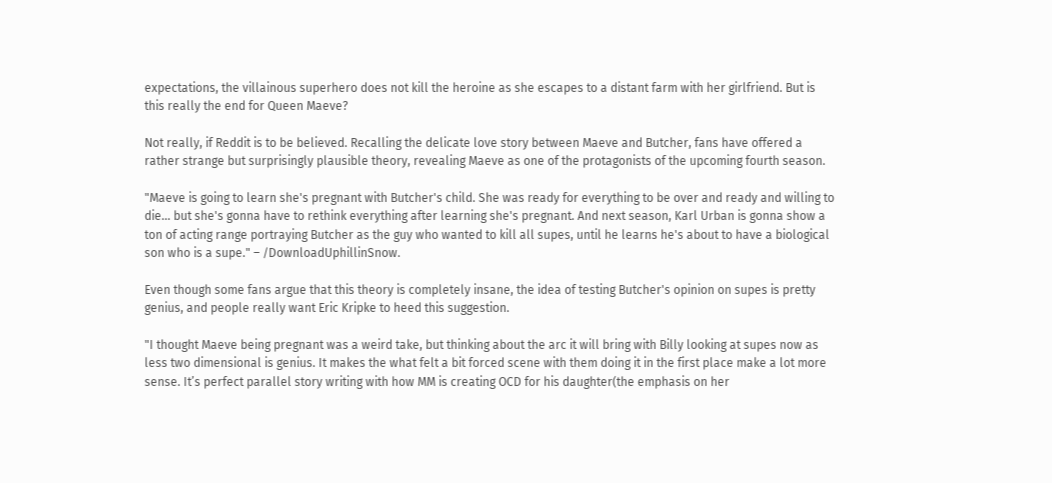expectations, the villainous superhero does not kill the heroine as she escapes to a distant farm with her girlfriend. But is this really the end for Queen Maeve?

Not really, if Reddit is to be believed. Recalling the delicate love story between Maeve and Butcher, fans have offered a rather strange but surprisingly plausible theory, revealing Maeve as one of the protagonists of the upcoming fourth season.

"Maeve is going to learn she's pregnant with Butcher's child. She was ready for everything to be over and ready and willing to die... but she's gonna have to rethink everything after learning she's pregnant. And next season, Karl Urban is gonna show a ton of acting range portraying Butcher as the guy who wanted to kill all supes, until he learns he's about to have a biological son who is a supe." – /DownloadUphillinSnow.

Even though some fans argue that this theory is completely insane, the idea of testing Butcher's opinion on supes is pretty genius, and people really want Eric Kripke to heed this suggestion.

"I thought Maeve being pregnant was a weird take, but thinking about the arc it will bring with Billy looking at supes now as less two dimensional is genius. It makes the what felt a bit forced scene with them doing it in the first place make a lot more sense. It’s perfect parallel story writing with how MM is creating OCD for his daughter(the emphasis on her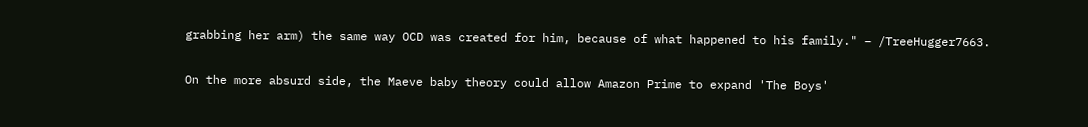grabbing her arm) the same way OCD was created for him, because of what happened to his family." – /TreeHugger7663.

On the more absurd side, the Maeve baby theory could allow Amazon Prime to expand 'The Boys'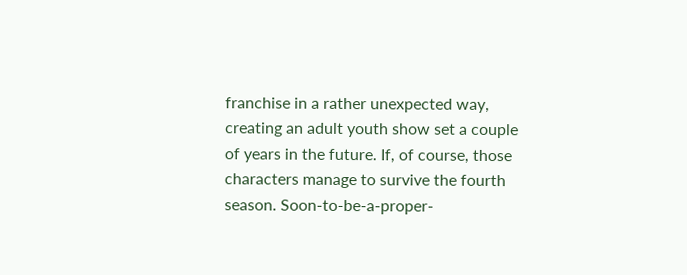franchise in a rather unexpected way, creating an adult youth show set a couple of years in the future. If, of course, those characters manage to survive the fourth season. Soon-to-be-a-proper-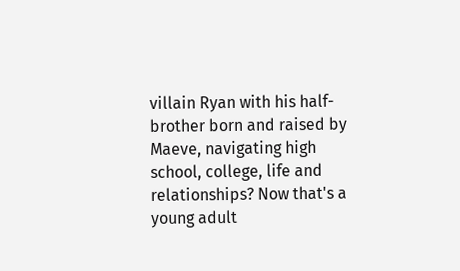villain Ryan with his half-brother born and raised by Maeve, navigating high school, college, life and relationships? Now that's a young adult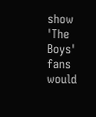show 'The Boys' fans would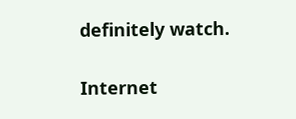definitely watch.

Internet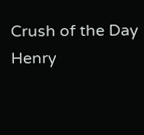Crush of the Day
Henry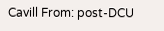Cavill From: post-DCU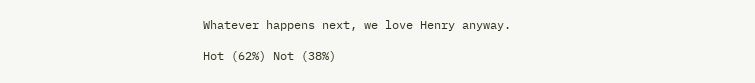Whatever happens next, we love Henry anyway.

Hot (62%) Not (38%)